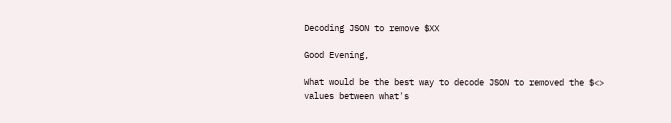Decoding JSON to remove $XX

Good Evening,

What would be the best way to decode JSON to removed the $<> values between what's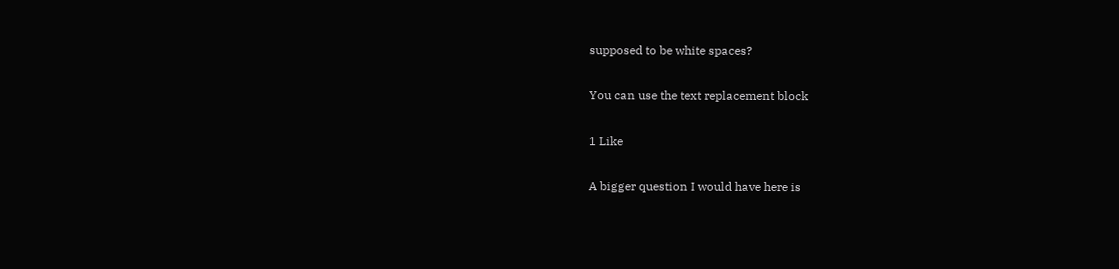supposed to be white spaces?

You can use the text replacement block

1 Like

A bigger question I would have here is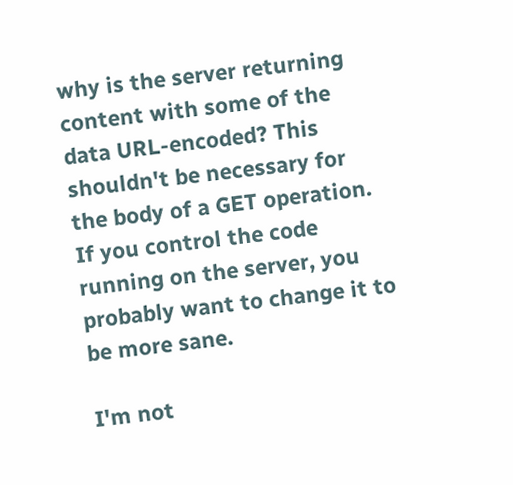why is the server returning content with some of the data URL-encoded? This shouldn't be necessary for the body of a GET operation. If you control the code running on the server, you probably want to change it to be more sane.

I'm not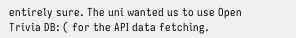entirely sure. The uni wanted us to use Open Trivia DB: ( for the API data fetching.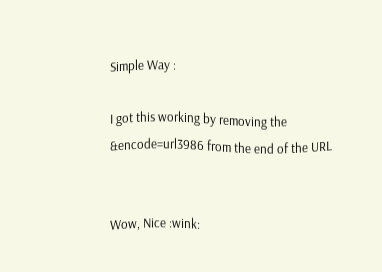Simple Way :

I got this working by removing the &encode=url3986 from the end of the URL


Wow, Nice :wink: